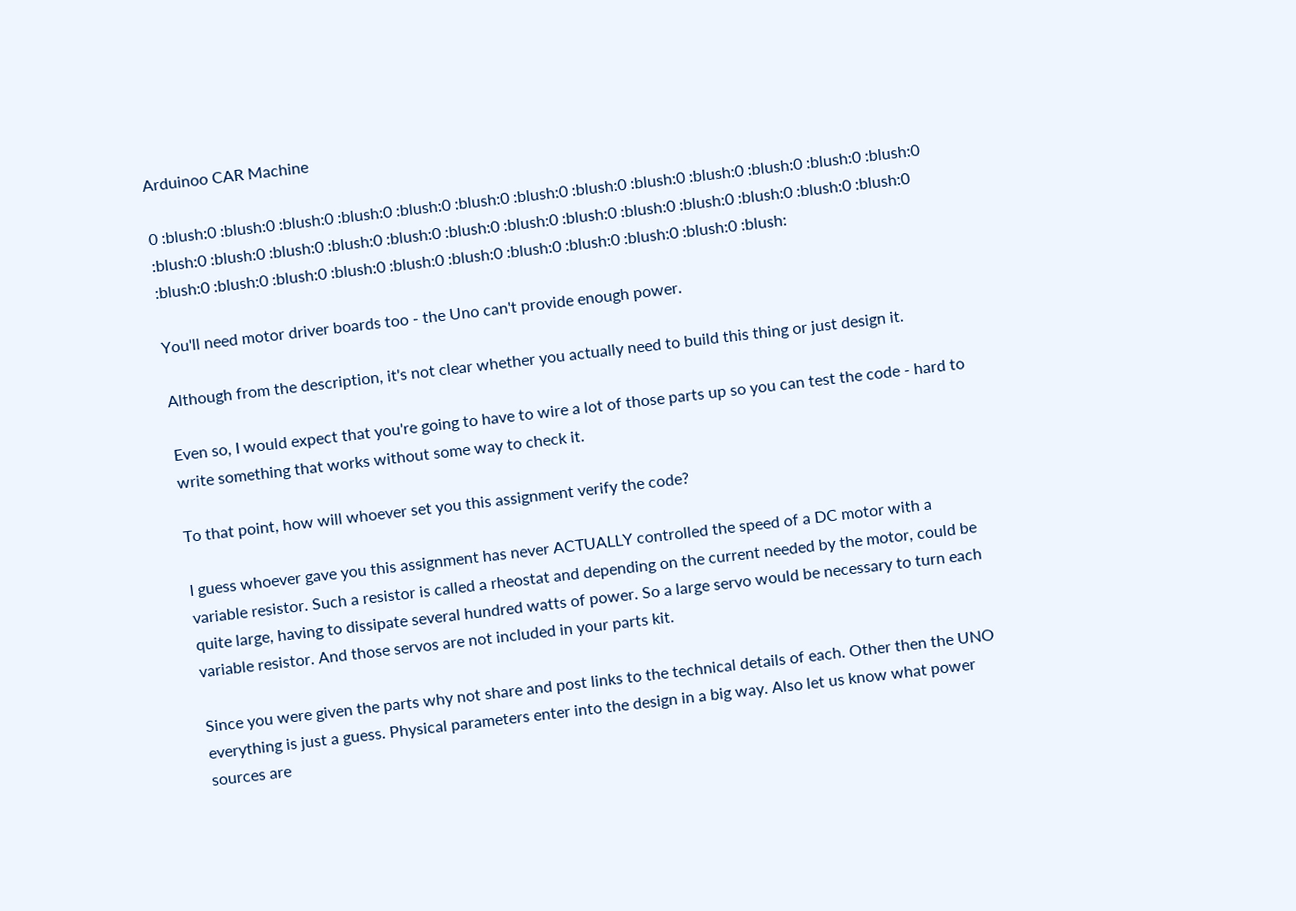Arduinoo CAR Machine

0 :blush:0 :blush:0 :blush:0 :blush:0 :blush:0 :blush:0 :blush:0 :blush:0 :blush:0 :blush:0 :blush:0 :blush:0 :blush:0 :blush:0 :blush:0 :blush:0 :blush:0 :blush:0 :blush:0 :blush:0 :blush:0 :blush:0 :blush:0 :blush:0 :blush:0 :blush:0 :blush:0 :blush:0 :blush:0 :blush:0 :blush:0 :blush:0 :blush:0 :blush:0 :blush:0 :blush:0 :blush:

You'll need motor driver boards too - the Uno can't provide enough power.

Although from the description, it's not clear whether you actually need to build this thing or just design it.

Even so, I would expect that you're going to have to wire a lot of those parts up so you can test the code - hard to write something that works without some way to check it.

To that point, how will whoever set you this assignment verify the code?

I guess whoever gave you this assignment has never ACTUALLY controlled the speed of a DC motor with a variable resistor. Such a resistor is called a rheostat and depending on the current needed by the motor, could be quite large, having to dissipate several hundred watts of power. So a large servo would be necessary to turn each variable resistor. And those servos are not included in your parts kit.

Since you were given the parts why not share and post links to the technical details of each. Other then the UNO everything is just a guess. Physical parameters enter into the design in a big way. Also let us know what power sources are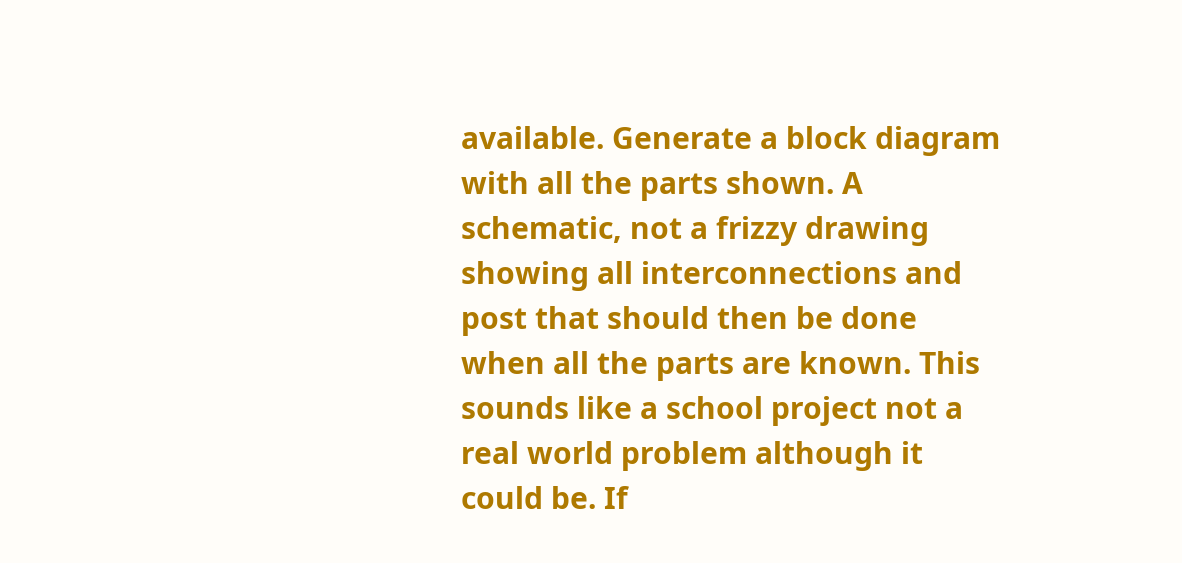available. Generate a block diagram with all the parts shown. A schematic, not a frizzy drawing showing all interconnections and post that should then be done when all the parts are known. This sounds like a school project not a real world problem although it could be. If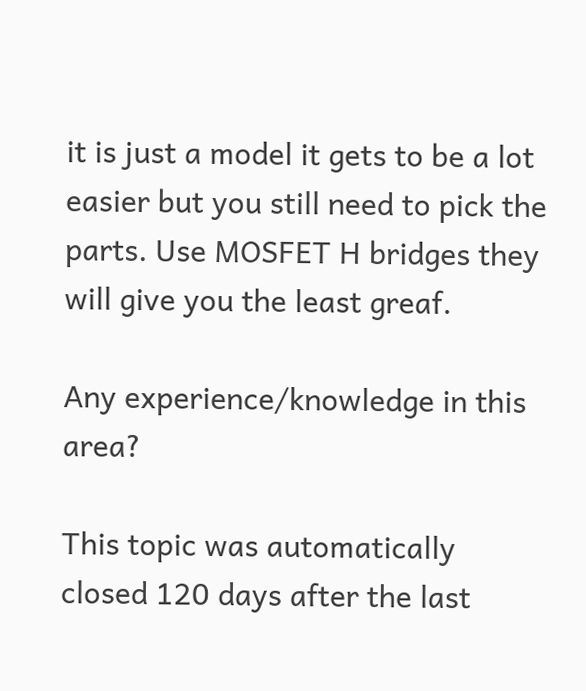it is just a model it gets to be a lot easier but you still need to pick the parts. Use MOSFET H bridges they will give you the least greaf.

Any experience/knowledge in this area?

This topic was automatically closed 120 days after the last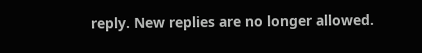reply. New replies are no longer allowed.